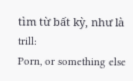tìm từ bất kỳ, như là trill:
Porn, or something else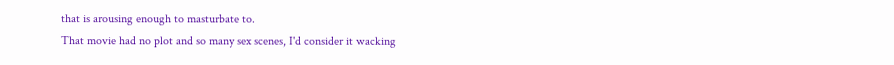that is arousing enough to masturbate to.
That movie had no plot and so many sex scenes, I'd consider it wacking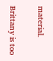material.

Brittany is too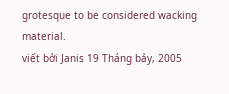grotesque to be considered wacking material.
viết bởi Janis 19 Tháng bảy, 2005